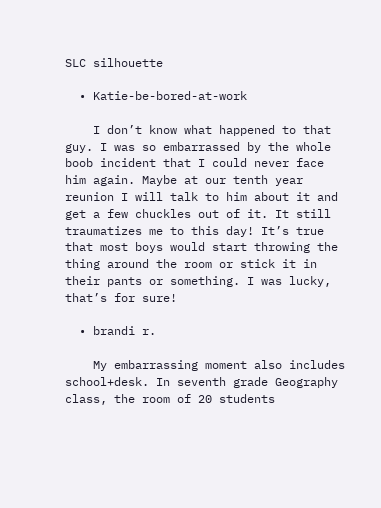SLC silhouette

  • Katie-be-bored-at-work

    I don’t know what happened to that guy. I was so embarrassed by the whole boob incident that I could never face him again. Maybe at our tenth year reunion I will talk to him about it and get a few chuckles out of it. It still traumatizes me to this day! It’s true that most boys would start throwing the thing around the room or stick it in their pants or something. I was lucky, that’s for sure!

  • brandi r.

    My embarrassing moment also includes school+desk. In seventh grade Geography class, the room of 20 students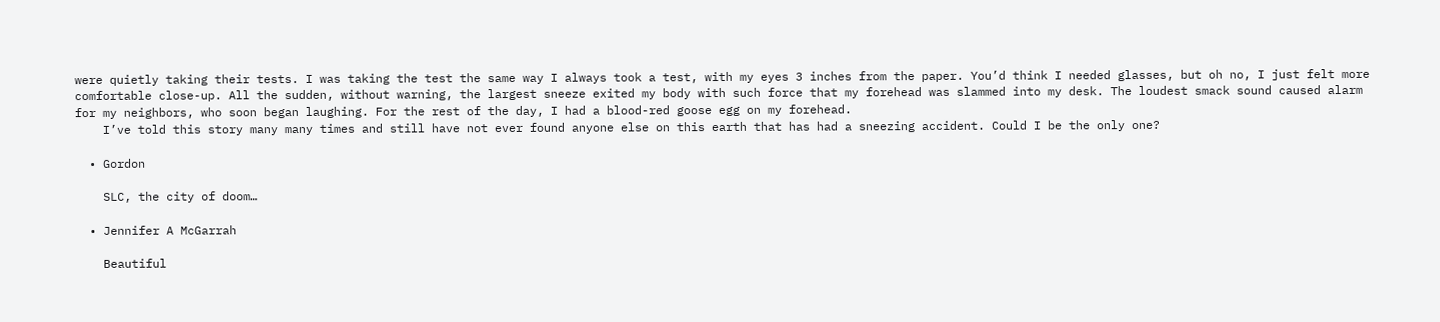were quietly taking their tests. I was taking the test the same way I always took a test, with my eyes 3 inches from the paper. You’d think I needed glasses, but oh no, I just felt more comfortable close-up. All the sudden, without warning, the largest sneeze exited my body with such force that my forehead was slammed into my desk. The loudest smack sound caused alarm for my neighbors, who soon began laughing. For the rest of the day, I had a blood-red goose egg on my forehead.
    I’ve told this story many many times and still have not ever found anyone else on this earth that has had a sneezing accident. Could I be the only one?

  • Gordon

    SLC, the city of doom…

  • Jennifer A McGarrah

    Beautiful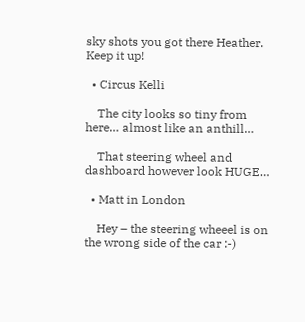sky shots you got there Heather. Keep it up!

  • Circus Kelli

    The city looks so tiny from here… almost like an anthill…

    That steering wheel and dashboard however look HUGE…

  • Matt in London

    Hey – the steering wheeel is on the wrong side of the car :-)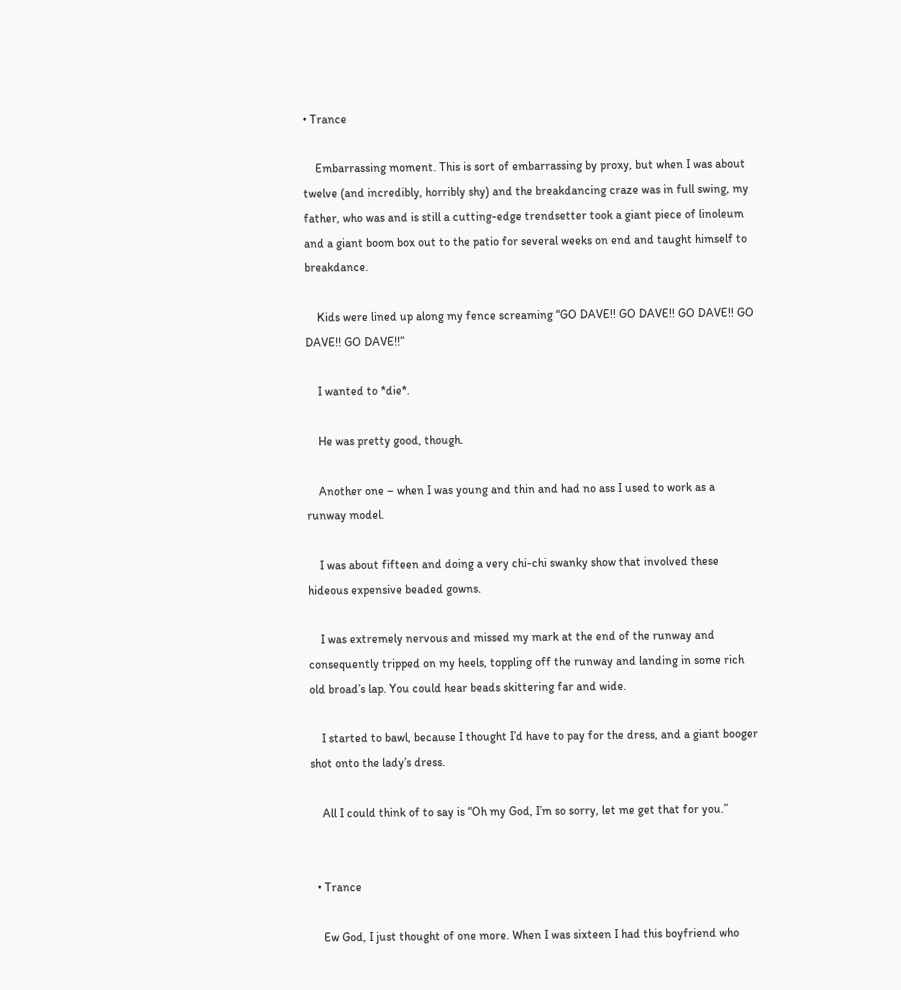• Trance

    Embarrassing moment. This is sort of embarrassing by proxy, but when I was about twelve (and incredibly, horribly shy) and the breakdancing craze was in full swing, my father, who was and is still a cutting-edge trendsetter took a giant piece of linoleum and a giant boom box out to the patio for several weeks on end and taught himself to breakdance.

    Kids were lined up along my fence screaming “GO DAVE!! GO DAVE!! GO DAVE!! GO DAVE!! GO DAVE!!”

    I wanted to *die*.

    He was pretty good, though.

    Another one – when I was young and thin and had no ass I used to work as a runway model.

    I was about fifteen and doing a very chi-chi swanky show that involved these hideous expensive beaded gowns.

    I was extremely nervous and missed my mark at the end of the runway and consequently tripped on my heels, toppling off the runway and landing in some rich old broad’s lap. You could hear beads skittering far and wide.

    I started to bawl, because I thought I’d have to pay for the dress, and a giant booger shot onto the lady’s dress.

    All I could think of to say is “Oh my God, I’m so sorry, let me get that for you.”


  • Trance

    Ew God, I just thought of one more. When I was sixteen I had this boyfriend who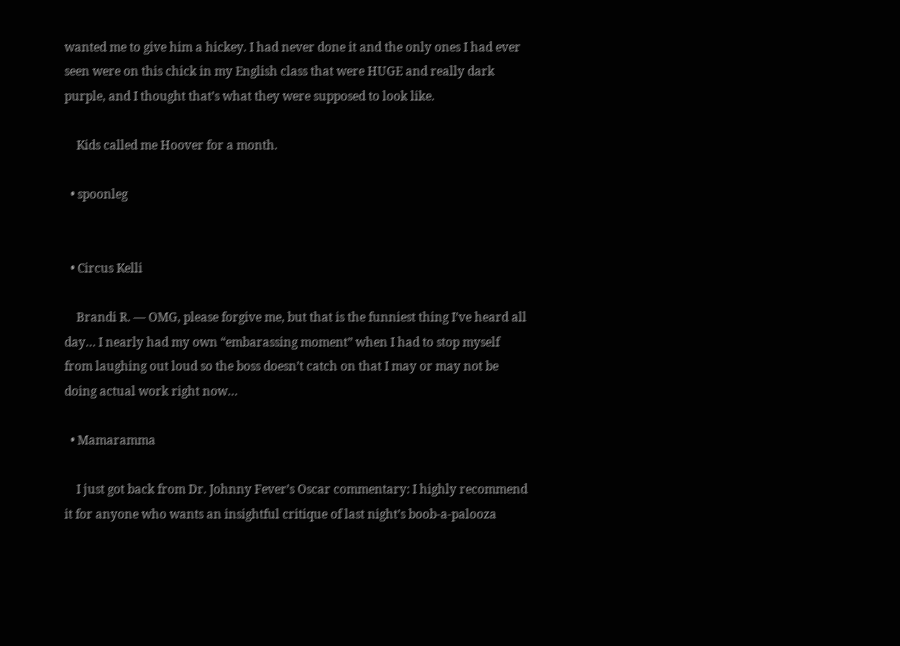wanted me to give him a hickey. I had never done it and the only ones I had ever seen were on this chick in my English class that were HUGE and really dark purple, and I thought that’s what they were supposed to look like.

    Kids called me Hoover for a month.

  • spoonleg


  • Circus Kelli

    Brandi R. — OMG, please forgive me, but that is the funniest thing I’ve heard all day… I nearly had my own “embarassing moment” when I had to stop myself from laughing out loud so the boss doesn’t catch on that I may or may not be doing actual work right now…

  • Mamaramma

    I just got back from Dr. Johnny Fever’s Oscar commentary: I highly recommend it for anyone who wants an insightful critique of last night’s boob-a-palooza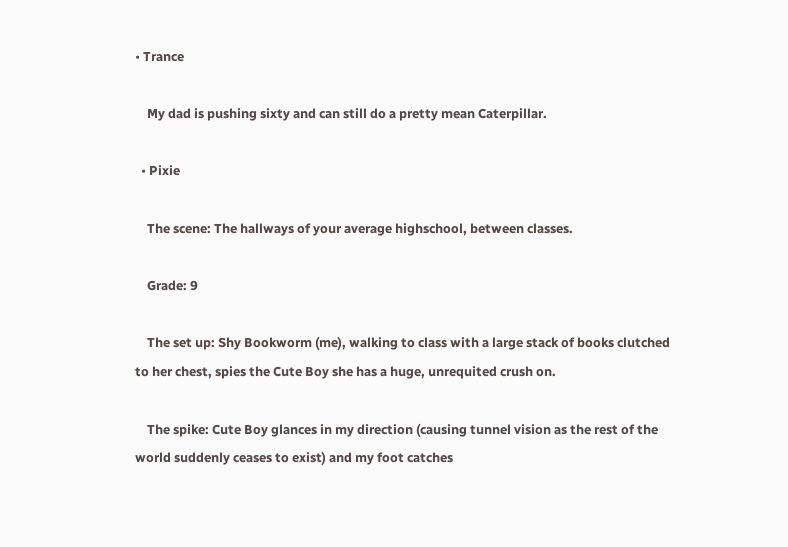• Trance

    My dad is pushing sixty and can still do a pretty mean Caterpillar.

  • Pixie

    The scene: The hallways of your average highschool, between classes.

    Grade: 9

    The set up: Shy Bookworm (me), walking to class with a large stack of books clutched to her chest, spies the Cute Boy she has a huge, unrequited crush on.

    The spike: Cute Boy glances in my direction (causing tunnel vision as the rest of the world suddenly ceases to exist) and my foot catches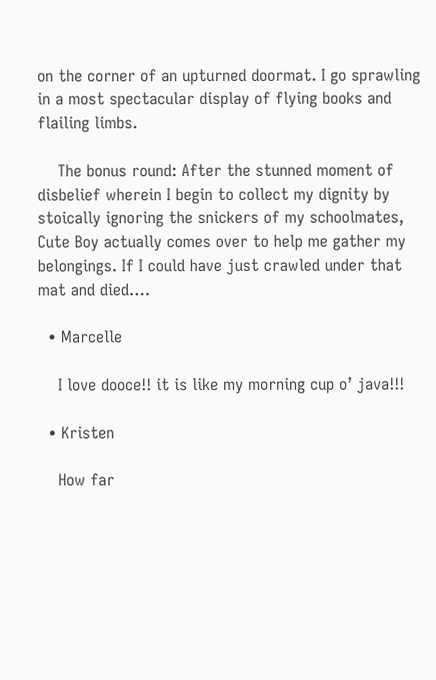on the corner of an upturned doormat. I go sprawling in a most spectacular display of flying books and flailing limbs.

    The bonus round: After the stunned moment of disbelief wherein I begin to collect my dignity by stoically ignoring the snickers of my schoolmates, Cute Boy actually comes over to help me gather my belongings. If I could have just crawled under that mat and died….

  • Marcelle

    I love dooce!! it is like my morning cup o’ java!!!

  • Kristen

    How far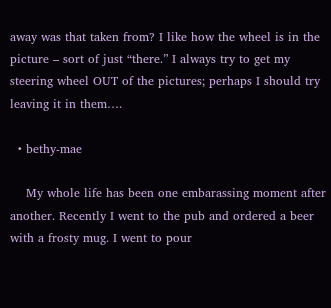away was that taken from? I like how the wheel is in the picture – sort of just “there.” I always try to get my steering wheel OUT of the pictures; perhaps I should try leaving it in them….

  • bethy-mae

    My whole life has been one embarassing moment after another. Recently I went to the pub and ordered a beer with a frosty mug. I went to pour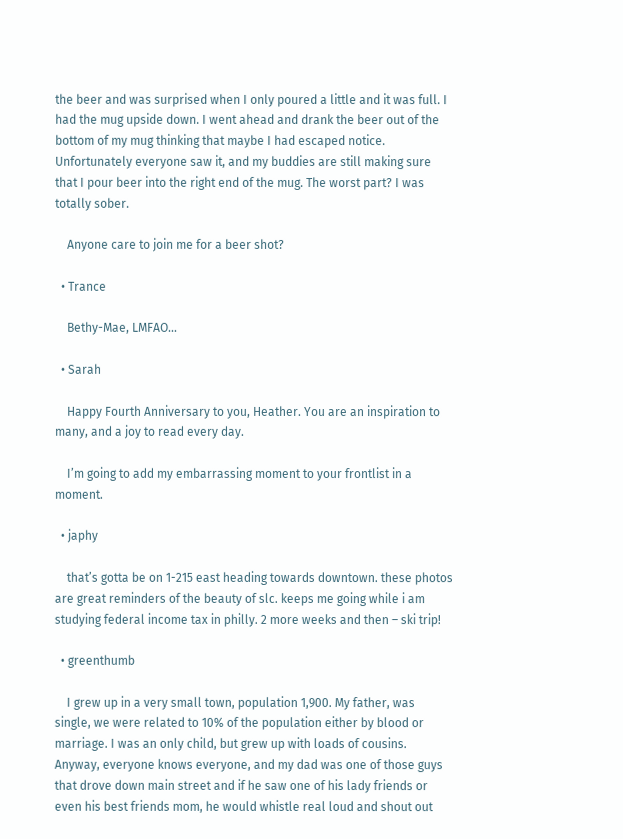the beer and was surprised when I only poured a little and it was full. I had the mug upside down. I went ahead and drank the beer out of the bottom of my mug thinking that maybe I had escaped notice. Unfortunately everyone saw it, and my buddies are still making sure that I pour beer into the right end of the mug. The worst part? I was totally sober.

    Anyone care to join me for a beer shot?

  • Trance

    Bethy-Mae, LMFAO…

  • Sarah

    Happy Fourth Anniversary to you, Heather. You are an inspiration to many, and a joy to read every day.

    I’m going to add my embarrassing moment to your frontlist in a moment.

  • japhy

    that’s gotta be on 1-215 east heading towards downtown. these photos are great reminders of the beauty of slc. keeps me going while i am studying federal income tax in philly. 2 more weeks and then – ski trip!

  • greenthumb

    I grew up in a very small town, population 1,900. My father, was single, we were related to 10% of the population either by blood or marriage. I was an only child, but grew up with loads of cousins. Anyway, everyone knows everyone, and my dad was one of those guys that drove down main street and if he saw one of his lady friends or even his best friends mom, he would whistle real loud and shout out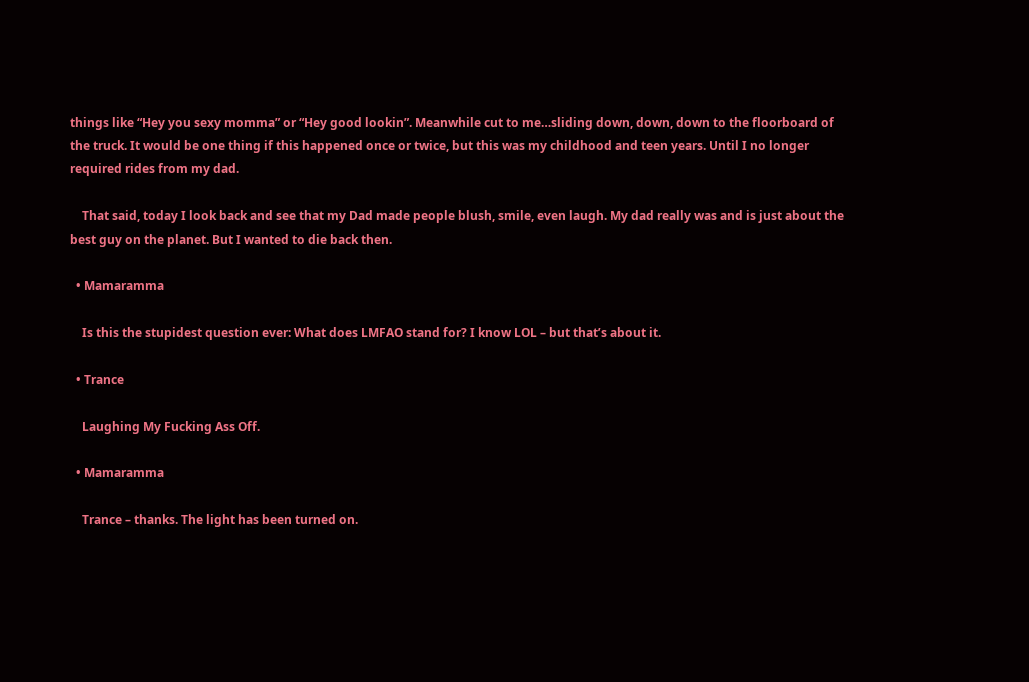things like “Hey you sexy momma” or “Hey good lookin”. Meanwhile cut to me…sliding down, down, down to the floorboard of the truck. It would be one thing if this happened once or twice, but this was my childhood and teen years. Until I no longer required rides from my dad.

    That said, today I look back and see that my Dad made people blush, smile, even laugh. My dad really was and is just about the best guy on the planet. But I wanted to die back then.

  • Mamaramma

    Is this the stupidest question ever: What does LMFAO stand for? I know LOL – but that’s about it.

  • Trance

    Laughing My Fucking Ass Off.

  • Mamaramma

    Trance – thanks. The light has been turned on.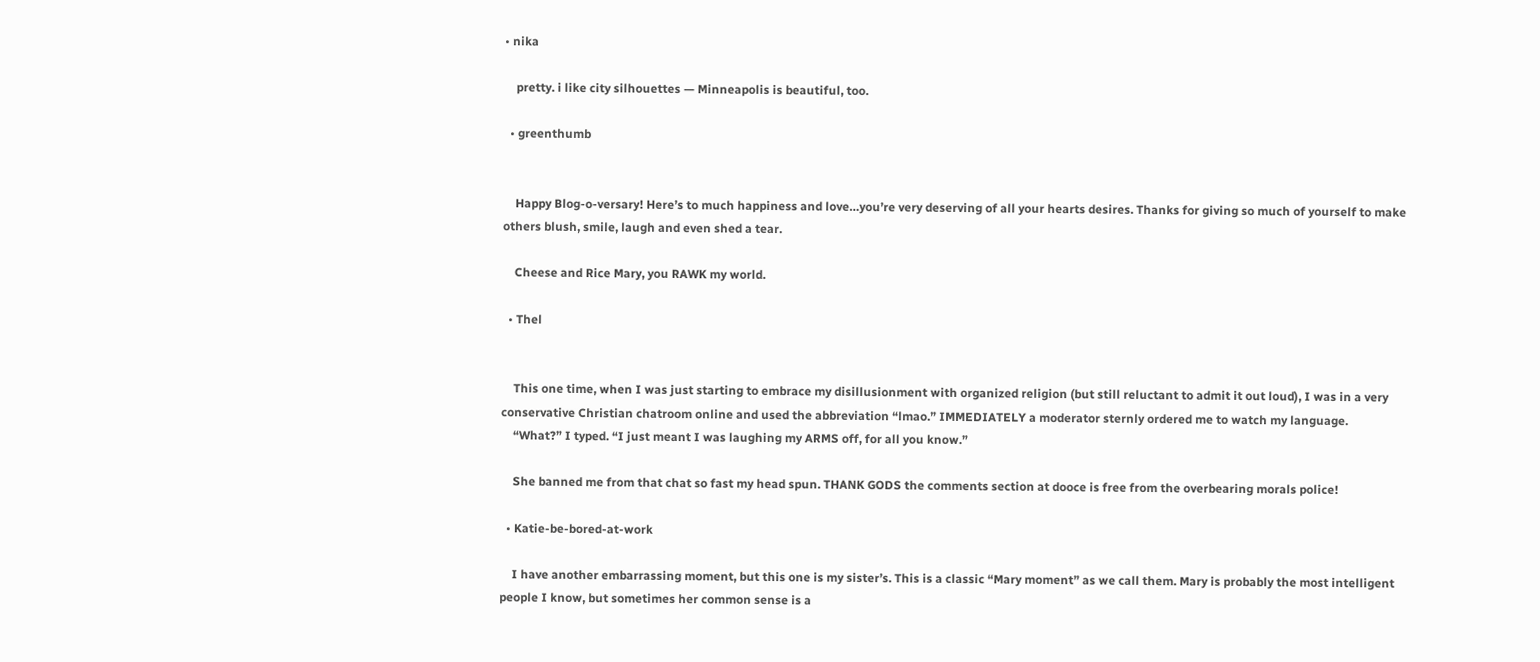• nika

    pretty. i like city silhouettes — Minneapolis is beautiful, too.

  • greenthumb


    Happy Blog-o-versary! Here’s to much happiness and love…you’re very deserving of all your hearts desires. Thanks for giving so much of yourself to make others blush, smile, laugh and even shed a tear.

    Cheese and Rice Mary, you RAWK my world.

  • Thel


    This one time, when I was just starting to embrace my disillusionment with organized religion (but still reluctant to admit it out loud), I was in a very conservative Christian chatroom online and used the abbreviation “lmao.” IMMEDIATELY a moderator sternly ordered me to watch my language.
    “What?” I typed. “I just meant I was laughing my ARMS off, for all you know.”

    She banned me from that chat so fast my head spun. THANK GODS the comments section at dooce is free from the overbearing morals police!

  • Katie-be-bored-at-work

    I have another embarrassing moment, but this one is my sister’s. This is a classic “Mary moment” as we call them. Mary is probably the most intelligent people I know, but sometimes her common sense is a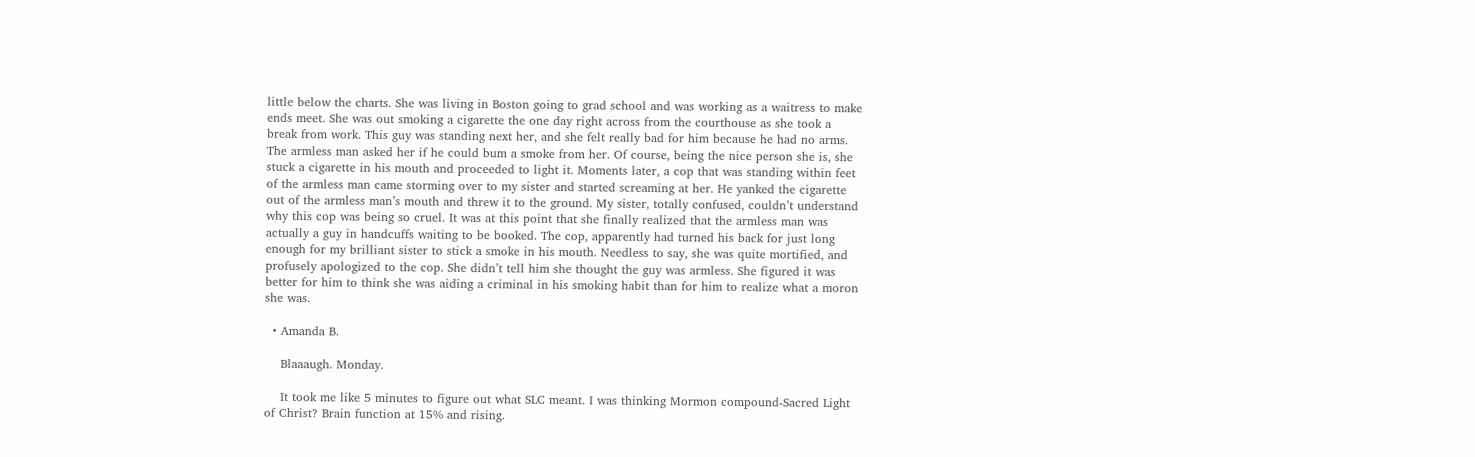little below the charts. She was living in Boston going to grad school and was working as a waitress to make ends meet. She was out smoking a cigarette the one day right across from the courthouse as she took a break from work. This guy was standing next her, and she felt really bad for him because he had no arms. The armless man asked her if he could bum a smoke from her. Of course, being the nice person she is, she stuck a cigarette in his mouth and proceeded to light it. Moments later, a cop that was standing within feet of the armless man came storming over to my sister and started screaming at her. He yanked the cigarette out of the armless man’s mouth and threw it to the ground. My sister, totally confused, couldn’t understand why this cop was being so cruel. It was at this point that she finally realized that the armless man was actually a guy in handcuffs waiting to be booked. The cop, apparently had turned his back for just long enough for my brilliant sister to stick a smoke in his mouth. Needless to say, she was quite mortified, and profusely apologized to the cop. She didn’t tell him she thought the guy was armless. She figured it was better for him to think she was aiding a criminal in his smoking habit than for him to realize what a moron she was.

  • Amanda B.

    Blaaaugh. Monday.

    It took me like 5 minutes to figure out what SLC meant. I was thinking Mormon compound-Sacred Light of Christ? Brain function at 15% and rising.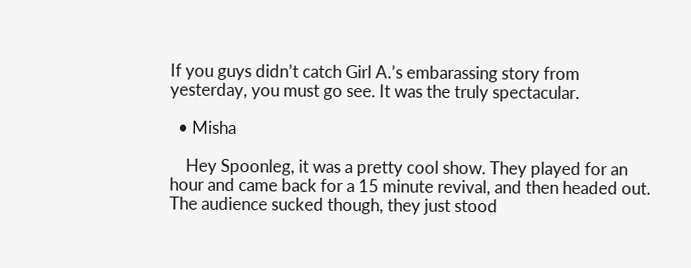If you guys didn’t catch Girl A.’s embarassing story from yesterday, you must go see. It was the truly spectacular.

  • Misha

    Hey Spoonleg, it was a pretty cool show. They played for an hour and came back for a 15 minute revival, and then headed out. The audience sucked though, they just stood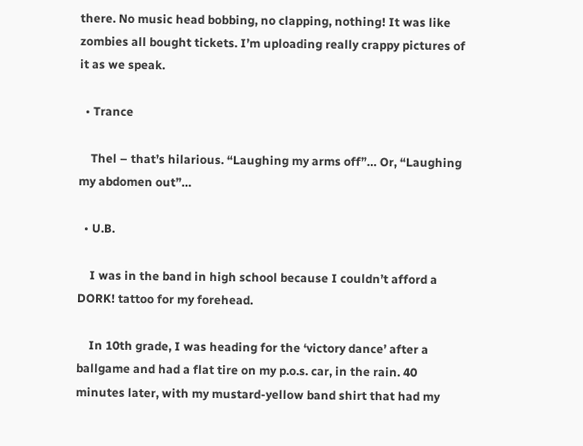there. No music head bobbing, no clapping, nothing! It was like zombies all bought tickets. I’m uploading really crappy pictures of it as we speak.

  • Trance

    Thel – that’s hilarious. “Laughing my arms off”… Or, “Laughing my abdomen out”…

  • U.B.

    I was in the band in high school because I couldn’t afford a DORK! tattoo for my forehead.

    In 10th grade, I was heading for the ‘victory dance’ after a ballgame and had a flat tire on my p.o.s. car, in the rain. 40 minutes later, with my mustard-yellow band shirt that had my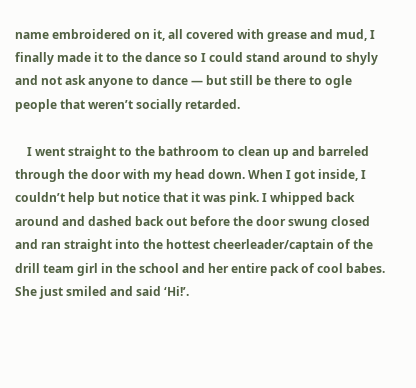name embroidered on it, all covered with grease and mud, I finally made it to the dance so I could stand around to shyly and not ask anyone to dance — but still be there to ogle people that weren’t socially retarded.

    I went straight to the bathroom to clean up and barreled through the door with my head down. When I got inside, I couldn’t help but notice that it was pink. I whipped back around and dashed back out before the door swung closed and ran straight into the hottest cheerleader/captain of the drill team girl in the school and her entire pack of cool babes. She just smiled and said ‘Hi!’.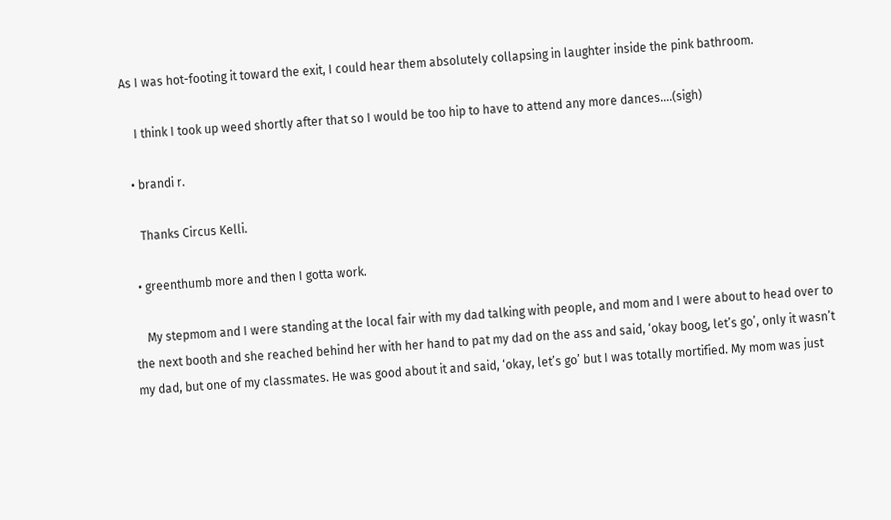As I was hot-footing it toward the exit, I could hear them absolutely collapsing in laughter inside the pink bathroom.

    I think I took up weed shortly after that so I would be too hip to have to attend any more dances….(sigh)

  • brandi r.

    Thanks Circus Kelli.

  • greenthumb more and then I gotta work.

    My stepmom and I were standing at the local fair with my dad talking with people, and mom and I were about to head over to the next booth and she reached behind her with her hand to pat my dad on the ass and said, ‘okay boog, let’s go’, only it wasn’t my dad, but one of my classmates. He was good about it and said, ‘okay, let’s go’ but I was totally mortified. My mom was just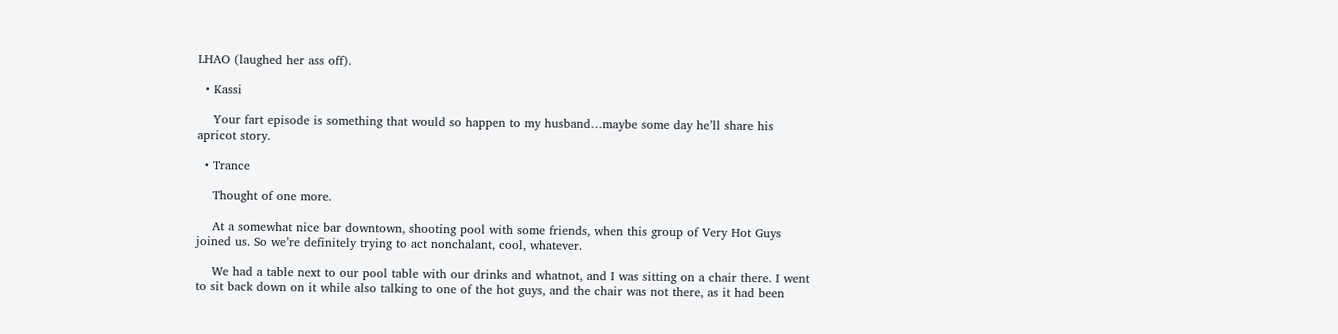LHAO (laughed her ass off).

  • Kassi

    Your fart episode is something that would so happen to my husband…maybe some day he’ll share his apricot story.

  • Trance

    Thought of one more.

    At a somewhat nice bar downtown, shooting pool with some friends, when this group of Very Hot Guys joined us. So we’re definitely trying to act nonchalant, cool, whatever.

    We had a table next to our pool table with our drinks and whatnot, and I was sitting on a chair there. I went to sit back down on it while also talking to one of the hot guys, and the chair was not there, as it had been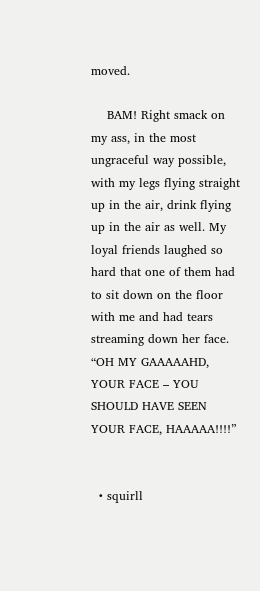moved.

    BAM! Right smack on my ass, in the most ungraceful way possible, with my legs flying straight up in the air, drink flying up in the air as well. My loyal friends laughed so hard that one of them had to sit down on the floor with me and had tears streaming down her face. “OH MY GAAAAAHD, YOUR FACE – YOU SHOULD HAVE SEEN YOUR FACE, HAAAAA!!!!”


  • squirll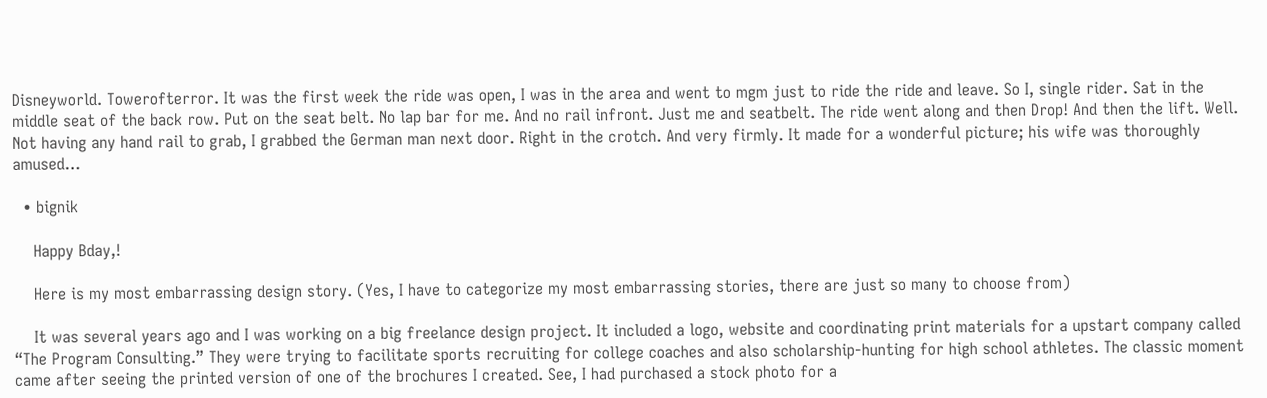Disneyworld. Towerofterror. It was the first week the ride was open, I was in the area and went to mgm just to ride the ride and leave. So I, single rider. Sat in the middle seat of the back row. Put on the seat belt. No lap bar for me. And no rail infront. Just me and seatbelt. The ride went along and then Drop! And then the lift. Well. Not having any hand rail to grab, I grabbed the German man next door. Right in the crotch. And very firmly. It made for a wonderful picture; his wife was thoroughly amused…

  • bignik

    Happy Bday,!

    Here is my most embarrassing design story. (Yes, I have to categorize my most embarrassing stories, there are just so many to choose from)

    It was several years ago and I was working on a big freelance design project. It included a logo, website and coordinating print materials for a upstart company called “The Program Consulting.” They were trying to facilitate sports recruiting for college coaches and also scholarship-hunting for high school athletes. The classic moment came after seeing the printed version of one of the brochures I created. See, I had purchased a stock photo for a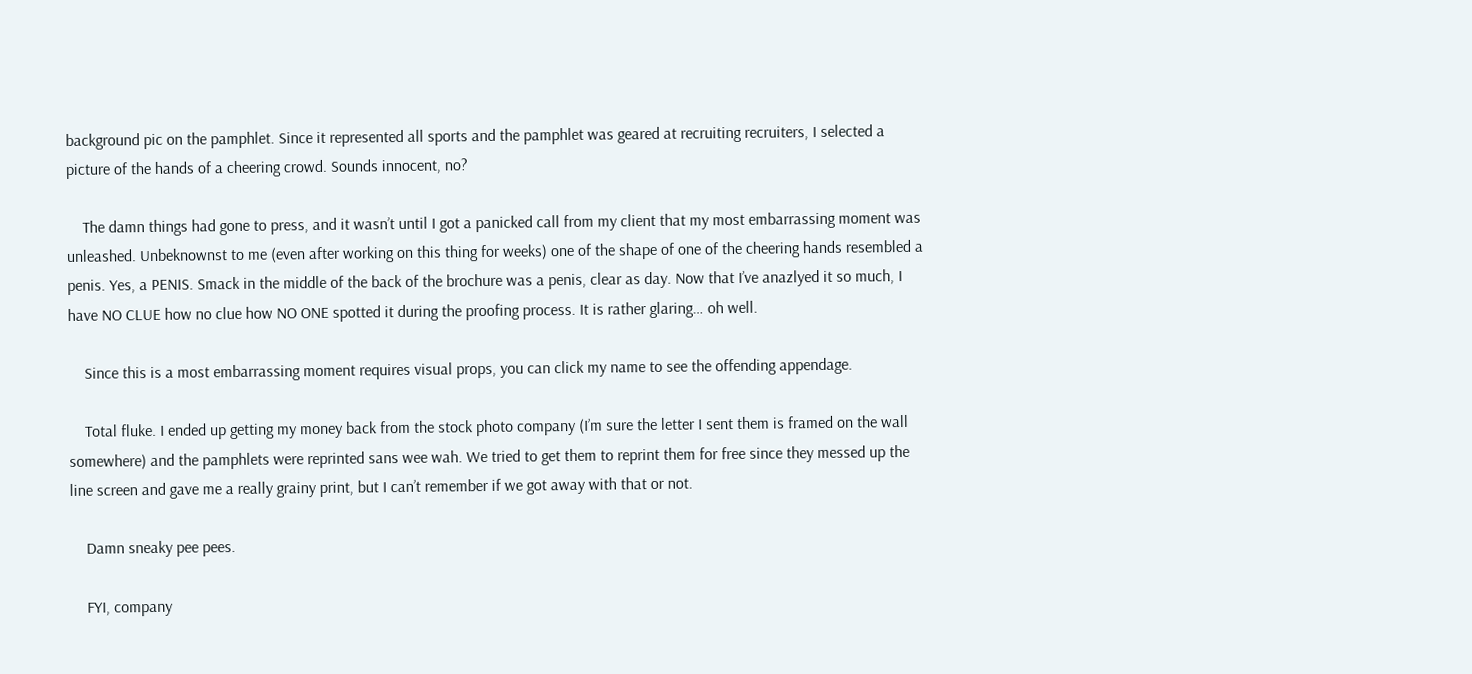background pic on the pamphlet. Since it represented all sports and the pamphlet was geared at recruiting recruiters, I selected a picture of the hands of a cheering crowd. Sounds innocent, no?

    The damn things had gone to press, and it wasn’t until I got a panicked call from my client that my most embarrassing moment was unleashed. Unbeknownst to me (even after working on this thing for weeks) one of the shape of one of the cheering hands resembled a penis. Yes, a PENIS. Smack in the middle of the back of the brochure was a penis, clear as day. Now that I’ve anazlyed it so much, I have NO CLUE how no clue how NO ONE spotted it during the proofing process. It is rather glaring… oh well.

    Since this is a most embarrassing moment requires visual props, you can click my name to see the offending appendage.

    Total fluke. I ended up getting my money back from the stock photo company (I’m sure the letter I sent them is framed on the wall somewhere) and the pamphlets were reprinted sans wee wah. We tried to get them to reprint them for free since they messed up the line screen and gave me a really grainy print, but I can’t remember if we got away with that or not.

    Damn sneaky pee pees.

    FYI, company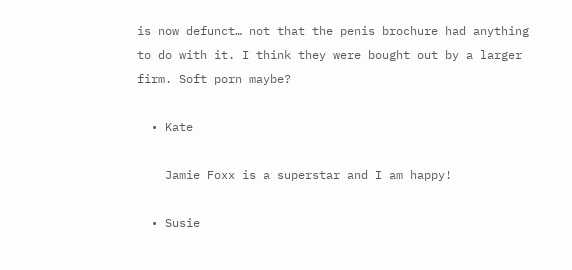is now defunct… not that the penis brochure had anything to do with it. I think they were bought out by a larger firm. Soft porn maybe?

  • Kate

    Jamie Foxx is a superstar and I am happy!

  • Susie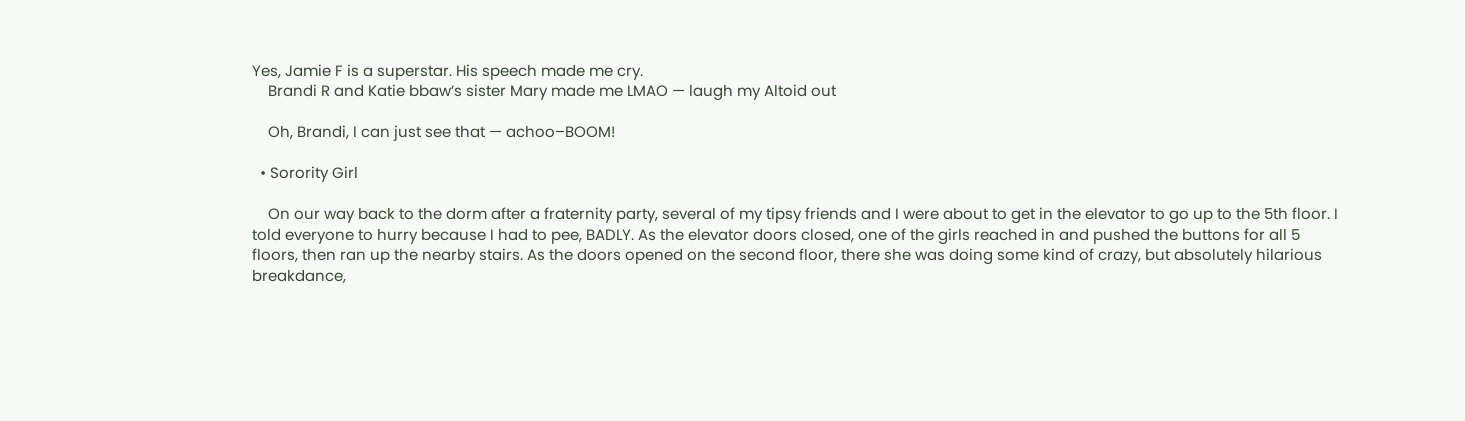Yes, Jamie F is a superstar. His speech made me cry.
    Brandi R and Katie bbaw’s sister Mary made me LMAO — laugh my Altoid out

    Oh, Brandi, I can just see that — achoo–BOOM!

  • Sorority Girl

    On our way back to the dorm after a fraternity party, several of my tipsy friends and I were about to get in the elevator to go up to the 5th floor. I told everyone to hurry because I had to pee, BADLY. As the elevator doors closed, one of the girls reached in and pushed the buttons for all 5 floors, then ran up the nearby stairs. As the doors opened on the second floor, there she was doing some kind of crazy, but absolutely hilarious breakdance,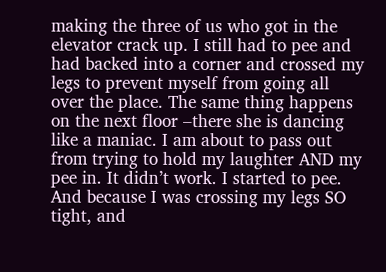making the three of us who got in the elevator crack up. I still had to pee and had backed into a corner and crossed my legs to prevent myself from going all over the place. The same thing happens on the next floor –there she is dancing like a maniac. I am about to pass out from trying to hold my laughter AND my pee in. It didn’t work. I started to pee. And because I was crossing my legs SO tight, and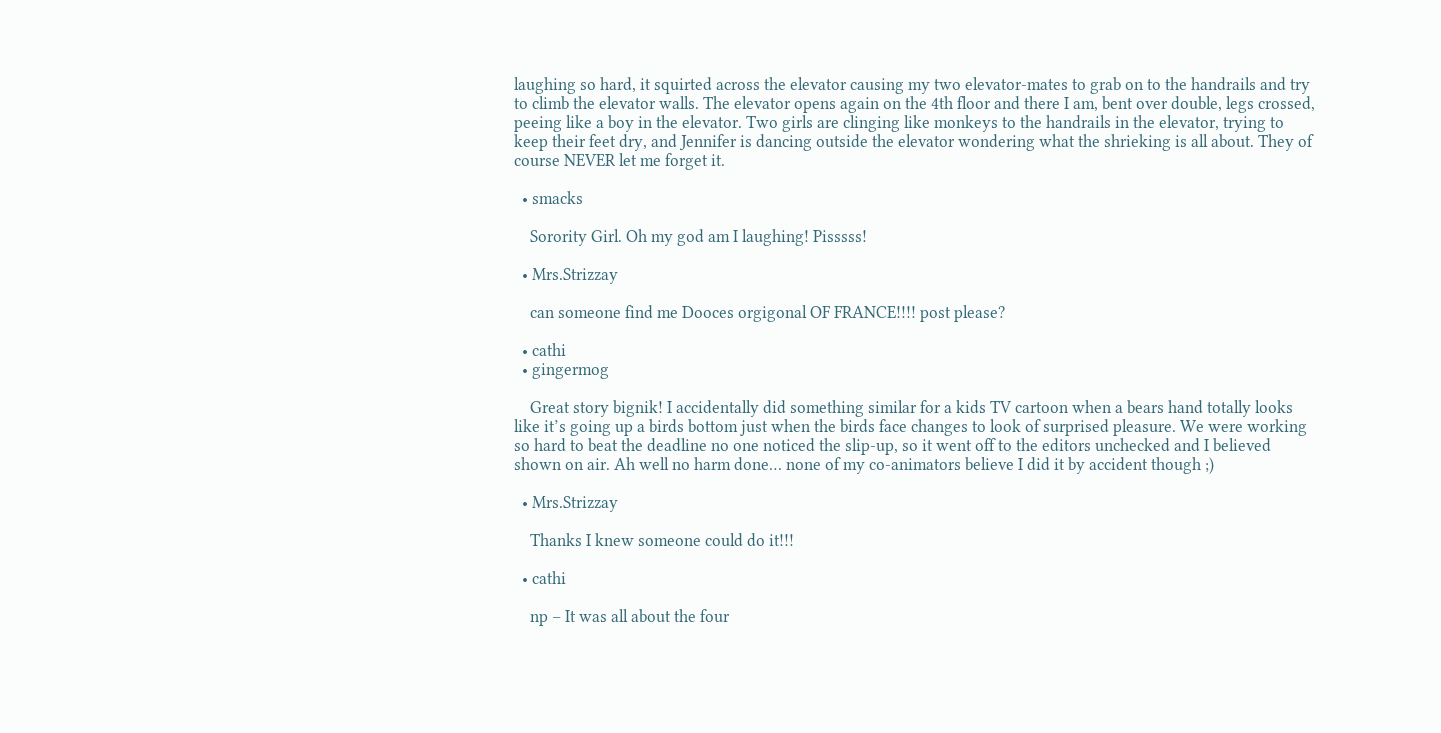laughing so hard, it squirted across the elevator causing my two elevator-mates to grab on to the handrails and try to climb the elevator walls. The elevator opens again on the 4th floor and there I am, bent over double, legs crossed, peeing like a boy in the elevator. Two girls are clinging like monkeys to the handrails in the elevator, trying to keep their feet dry, and Jennifer is dancing outside the elevator wondering what the shrieking is all about. They of course NEVER let me forget it.

  • smacks

    Sorority Girl. Oh my god am I laughing! Pisssss!

  • Mrs.Strizzay

    can someone find me Dooces orgigonal OF FRANCE!!!! post please?

  • cathi
  • gingermog

    Great story bignik! I accidentally did something similar for a kids TV cartoon when a bears hand totally looks like it’s going up a birds bottom just when the birds face changes to look of surprised pleasure. We were working so hard to beat the deadline no one noticed the slip-up, so it went off to the editors unchecked and I believed shown on air. Ah well no harm done… none of my co-animators believe I did it by accident though ;)

  • Mrs.Strizzay

    Thanks I knew someone could do it!!!

  • cathi

    np – It was all about the four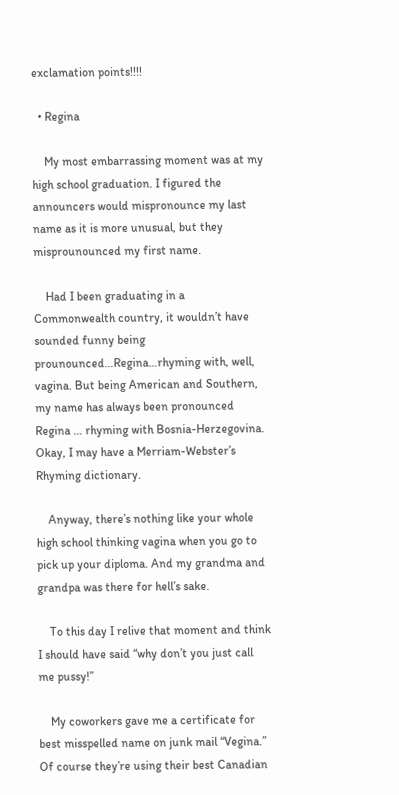exclamation points!!!!

  • Regina

    My most embarrassing moment was at my high school graduation. I figured the announcers would mispronounce my last name as it is more unusual, but they misprounounced my first name.

    Had I been graduating in a Commonwealth country, it wouldn’t have sounded funny being prounounced…Regina…rhyming with, well, vagina. But being American and Southern, my name has always been pronounced Regina … rhyming with Bosnia-Herzegovina. Okay, I may have a Merriam-Webster’s Rhyming dictionary.

    Anyway, there’s nothing like your whole high school thinking vagina when you go to pick up your diploma. And my grandma and grandpa was there for hell’s sake.

    To this day I relive that moment and think I should have said “why don’t you just call me pussy!”

    My coworkers gave me a certificate for best misspelled name on junk mail “Vegina.” Of course they’re using their best Canadian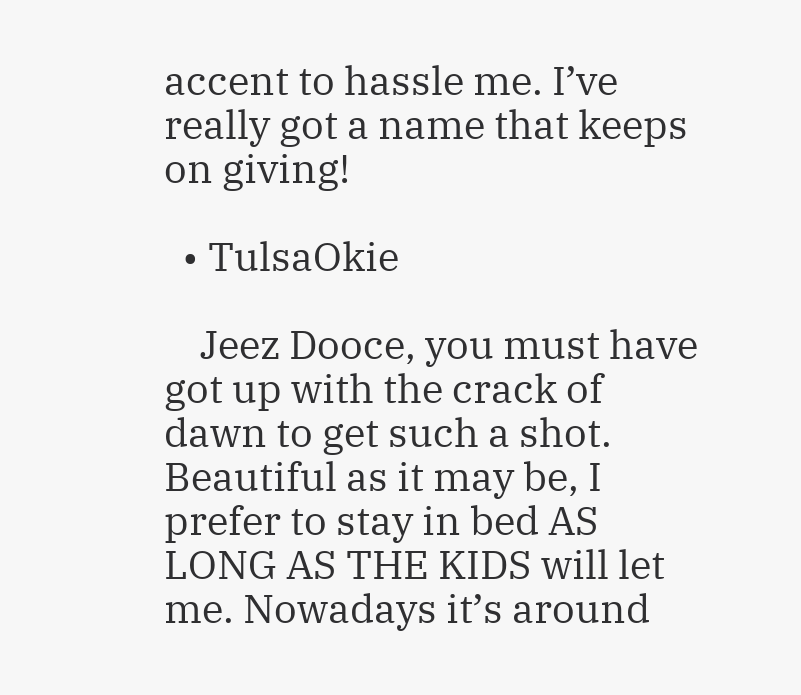accent to hassle me. I’ve really got a name that keeps on giving!

  • TulsaOkie

    Jeez Dooce, you must have got up with the crack of dawn to get such a shot. Beautiful as it may be, I prefer to stay in bed AS LONG AS THE KIDS will let me. Nowadays it’s around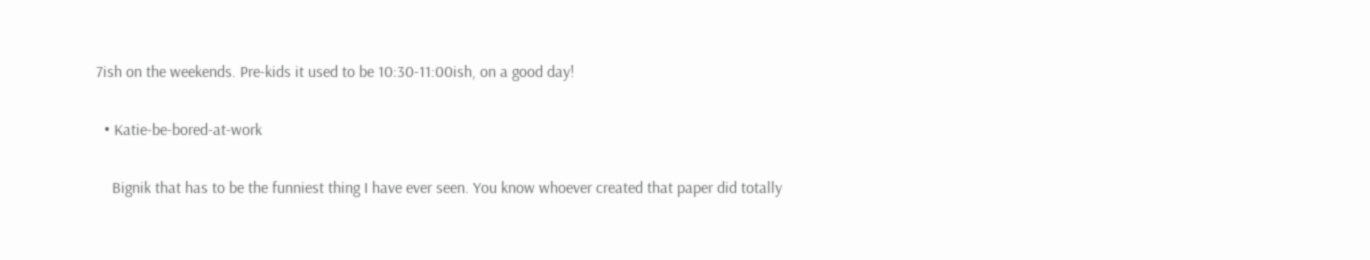7ish on the weekends. Pre-kids it used to be 10:30-11:00ish, on a good day!

  • Katie-be-bored-at-work

    Bignik that has to be the funniest thing I have ever seen. You know whoever created that paper did totally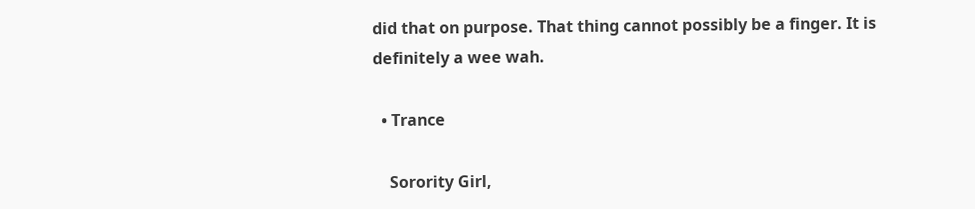did that on purpose. That thing cannot possibly be a finger. It is definitely a wee wah.

  • Trance

    Sorority Girl,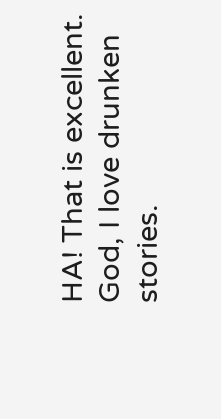HA! That is excellent. God, I love drunken stories.